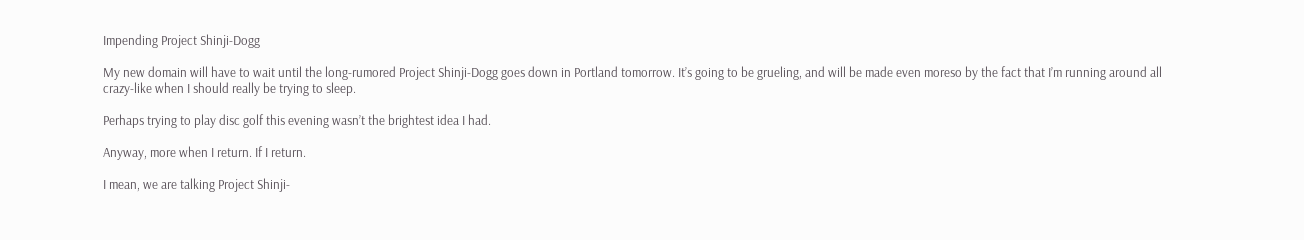Impending Project Shinji-Dogg

My new domain will have to wait until the long-rumored Project Shinji-Dogg goes down in Portland tomorrow. It’s going to be grueling, and will be made even moreso by the fact that I’m running around all crazy-like when I should really be trying to sleep.

Perhaps trying to play disc golf this evening wasn’t the brightest idea I had.

Anyway, more when I return. If I return.

I mean, we are talking Project Shinji-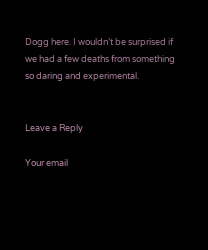Dogg here. I wouldn’t be surprised if we had a few deaths from something so daring and experimental.


Leave a Reply

Your email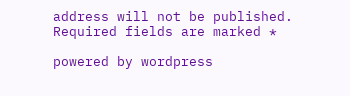address will not be published. Required fields are marked *

powered by wordpress